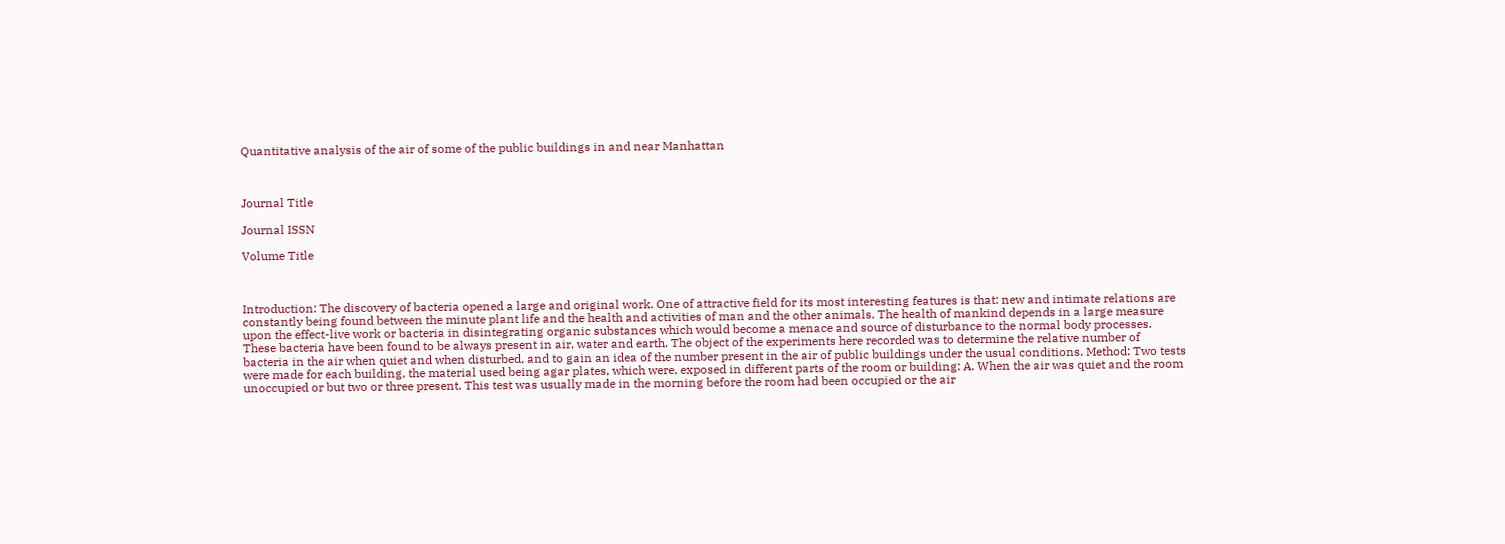Quantitative analysis of the air of some of the public buildings in and near Manhattan



Journal Title

Journal ISSN

Volume Title



Introduction: The discovery of bacteria opened a large and original work. One of attractive field for its most interesting features is that: new and intimate relations are constantly being found between the minute plant life and the health and activities of man and the other animals. The health of mankind depends in a large measure upon the effect-live work or bacteria in disintegrating organic substances which would become a menace and source of disturbance to the normal body processes. These bacteria have been found to be always present in air, water and earth. The object of the experiments here recorded was to determine the relative number of bacteria in the air when quiet and when disturbed, and to gain an idea of the number present in the air of public buildings under the usual conditions. Method: Two tests were made for each building, the material used being agar plates, which were, exposed in different parts of the room or building: A. When the air was quiet and the room unoccupied or but two or three present. This test was usually made in the morning before the room had been occupied or the air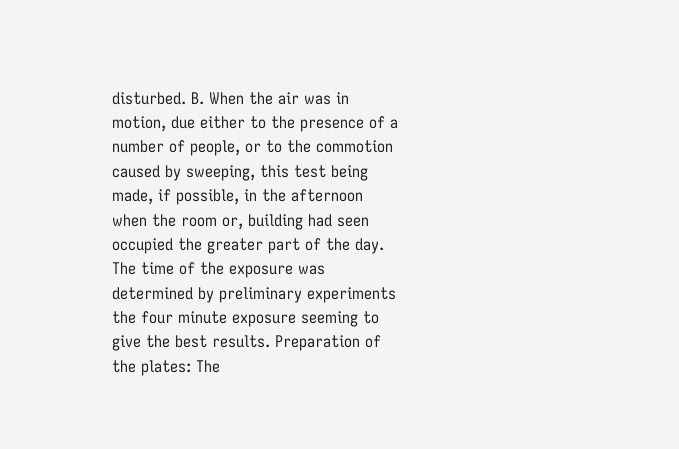disturbed. B. When the air was in motion, due either to the presence of a number of people, or to the commotion caused by sweeping, this test being made, if possible, in the afternoon when the room or, building had seen occupied the greater part of the day. The time of the exposure was determined by preliminary experiments the four minute exposure seeming to give the best results. Preparation of the plates: The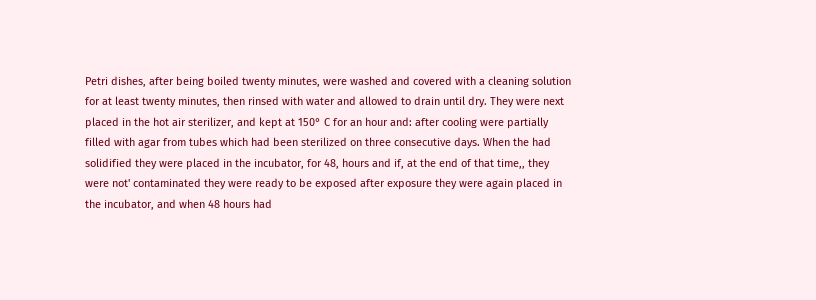Petri dishes, after being boiled twenty minutes, were washed and covered with a cleaning solution for at least twenty minutes, then rinsed with water and allowed to drain until dry. They were next placed in the hot air sterilizer, and kept at 150° C for an hour and: after cooling were partially filled with agar from tubes which had been sterilized on three consecutive days. When the had solidified they were placed in the incubator, for 48, hours and if, at the end of that time,, they were not' contaminated they were ready to be exposed after exposure they were again placed in the incubator, and when 48 hours had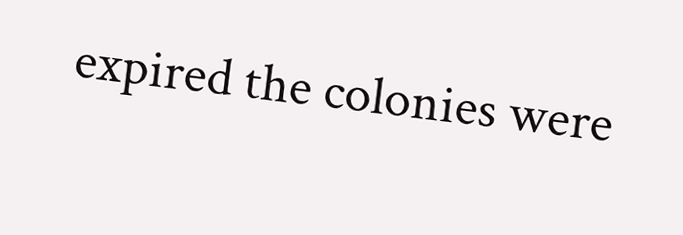expired the colonies were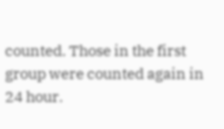counted. Those in the first group were counted again in 24 hour.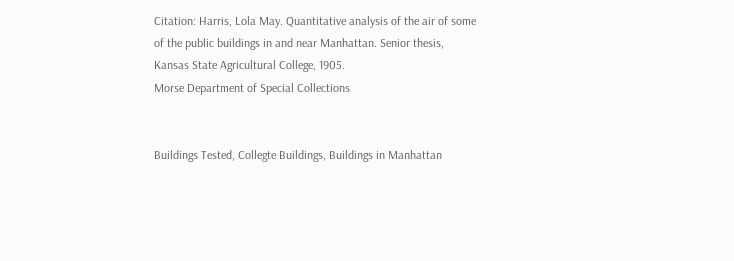Citation: Harris, Lola May. Quantitative analysis of the air of some of the public buildings in and near Manhattan. Senior thesis, Kansas State Agricultural College, 1905.
Morse Department of Special Collections


Buildings Tested, Collegte Buildings, Buildings in Manhattan